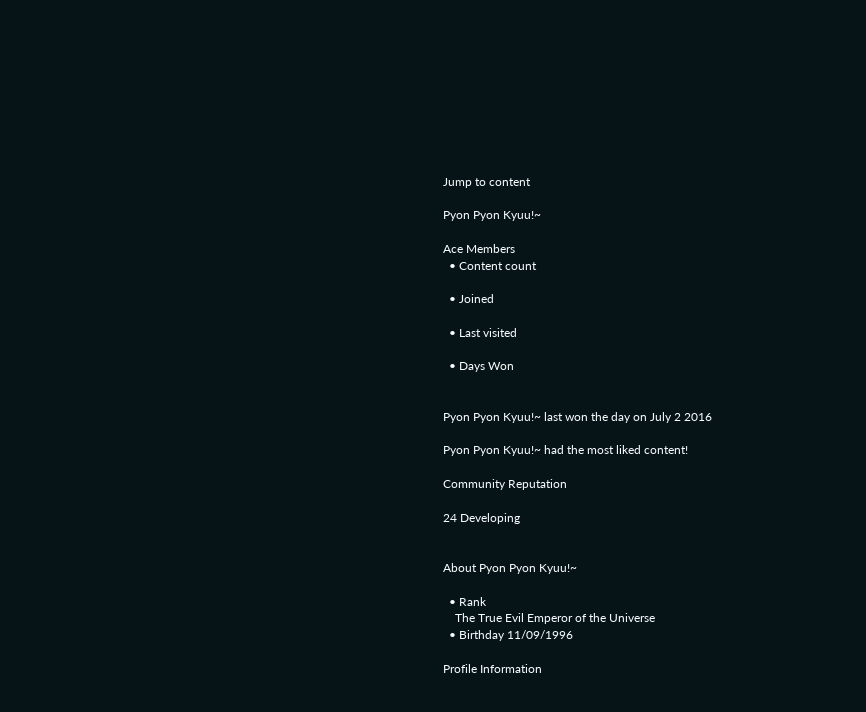Jump to content

Pyon Pyon Kyuu!~

Ace Members
  • Content count

  • Joined

  • Last visited

  • Days Won


Pyon Pyon Kyuu!~ last won the day on July 2 2016

Pyon Pyon Kyuu!~ had the most liked content!

Community Reputation

24 Developing


About Pyon Pyon Kyuu!~

  • Rank
    The True Evil Emperor of the Universe
  • Birthday 11/09/1996

Profile Information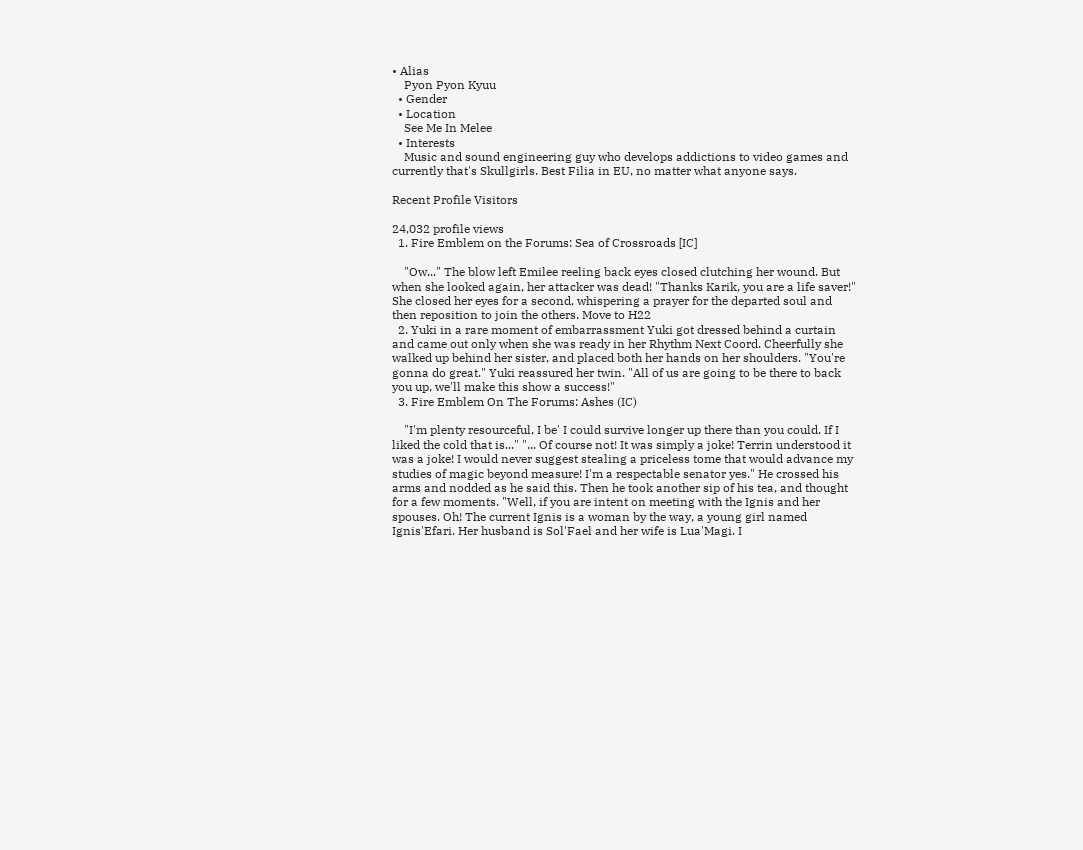• Alias
    Pyon Pyon Kyuu
  • Gender
  • Location
    See Me In Melee
  • Interests
    Music and sound engineering guy who develops addictions to video games and currently that's Skullgirls. Best Filia in EU, no matter what anyone says.

Recent Profile Visitors

24,032 profile views
  1. Fire Emblem on the Forums: Sea of Crossroads [IC]

    "Ow..." The blow left Emilee reeling back eyes closed clutching her wound. But when she looked again, her attacker was dead! "Thanks Karik, you are a life saver!" She closed her eyes for a second, whispering a prayer for the departed soul and then reposition to join the others. Move to H22
  2. Yuki in a rare moment of embarrassment Yuki got dressed behind a curtain and came out only when she was ready in her Rhythm Next Coord. Cheerfully she walked up behind her sister, and placed both her hands on her shoulders. "You're gonna do great." Yuki reassured her twin. "All of us are going to be there to back you up, we'll make this show a success!"
  3. Fire Emblem On The Forums: Ashes (IC)

    "I'm plenty resourceful, I be' I could survive longer up there than you could. If I liked the cold that is..." "... Of course not! It was simply a joke! Terrin understood it was a joke! I would never suggest stealing a priceless tome that would advance my studies of magic beyond measure! I'm a respectable senator yes." He crossed his arms and nodded as he said this. Then he took another sip of his tea, and thought for a few moments. "Well, if you are intent on meeting with the Ignis and her spouses. Oh! The current Ignis is a woman by the way, a young girl named Ignis'Efari. Her husband is Sol'Fael and her wife is Lua'Magi. I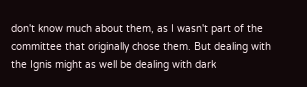don't know much about them, as I wasn't part of the committee that originally chose them. But dealing with the Ignis might as well be dealing with dark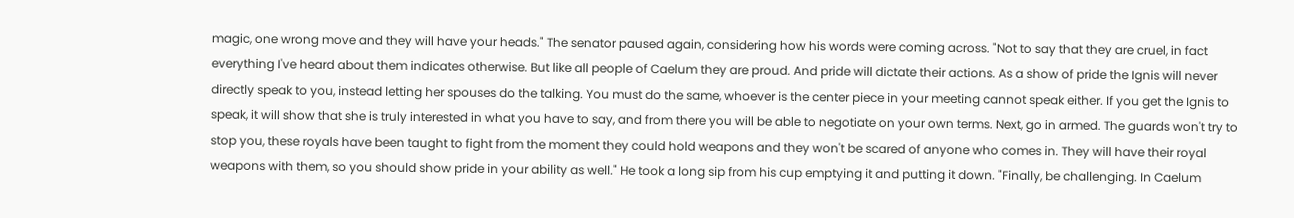magic, one wrong move and they will have your heads." The senator paused again, considering how his words were coming across. "Not to say that they are cruel, in fact everything I've heard about them indicates otherwise. But like all people of Caelum they are proud. And pride will dictate their actions. As a show of pride the Ignis will never directly speak to you, instead letting her spouses do the talking. You must do the same, whoever is the center piece in your meeting cannot speak either. If you get the Ignis to speak, it will show that she is truly interested in what you have to say, and from there you will be able to negotiate on your own terms. Next, go in armed. The guards won't try to stop you, these royals have been taught to fight from the moment they could hold weapons and they won't be scared of anyone who comes in. They will have their royal weapons with them, so you should show pride in your ability as well." He took a long sip from his cup emptying it and putting it down. "Finally, be challenging. In Caelum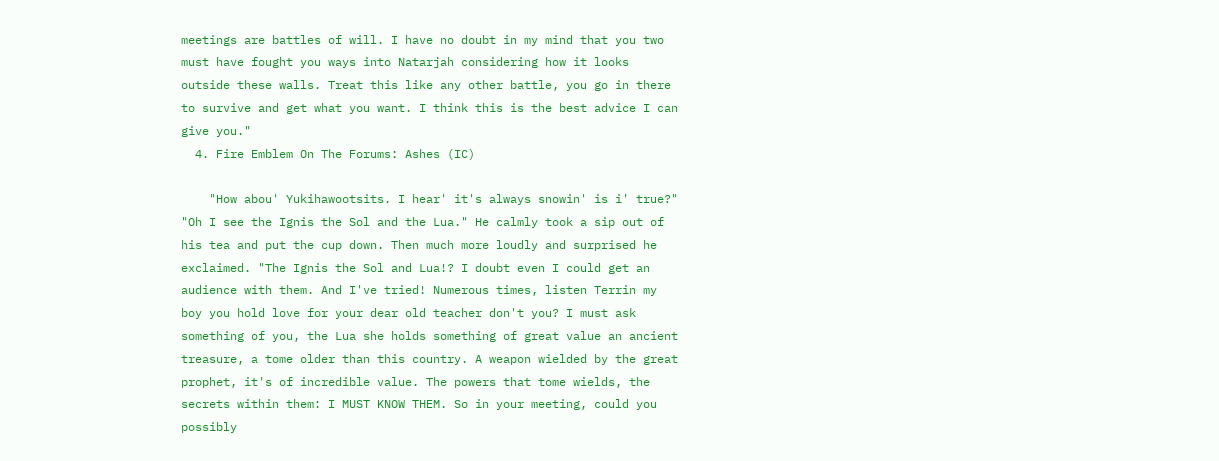meetings are battles of will. I have no doubt in my mind that you two must have fought you ways into Natarjah considering how it looks outside these walls. Treat this like any other battle, you go in there to survive and get what you want. I think this is the best advice I can give you."
  4. Fire Emblem On The Forums: Ashes (IC)

    "How abou' Yukihawootsits. I hear' it's always snowin' is i' true?" "Oh I see the Ignis the Sol and the Lua." He calmly took a sip out of his tea and put the cup down. Then much more loudly and surprised he exclaimed. "The Ignis the Sol and Lua!? I doubt even I could get an audience with them. And I've tried! Numerous times, listen Terrin my boy you hold love for your dear old teacher don't you? I must ask something of you, the Lua she holds something of great value an ancient treasure, a tome older than this country. A weapon wielded by the great prophet, it's of incredible value. The powers that tome wields, the secrets within them: I MUST KNOW THEM. So in your meeting, could you possibly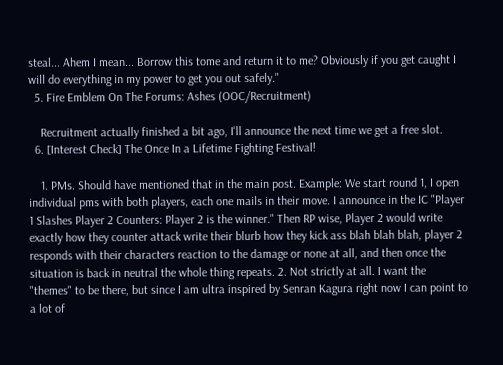steal... Ahem I mean... Borrow this tome and return it to me? Obviously if you get caught I will do everything in my power to get you out safely."
  5. Fire Emblem On The Forums: Ashes (OOC/Recruitment)

    Recruitment actually finished a bit ago, I'll announce the next time we get a free slot.
  6. [Interest Check] The Once In a Lifetime Fighting Festival!

    1. PMs. Should have mentioned that in the main post. Example: We start round 1, I open individual pms with both players, each one mails in their move. I announce in the IC "Player 1 Slashes Player 2 Counters: Player 2 is the winner." Then RP wise, Player 2 would write exactly how they counter attack write their blurb how they kick ass blah blah blah, player 2 responds with their characters reaction to the damage or none at all, and then once the situation is back in neutral the whole thing repeats. 2. Not strictly at all. I want the "themes" to be there, but since I am ultra inspired by Senran Kagura right now I can point to a lot of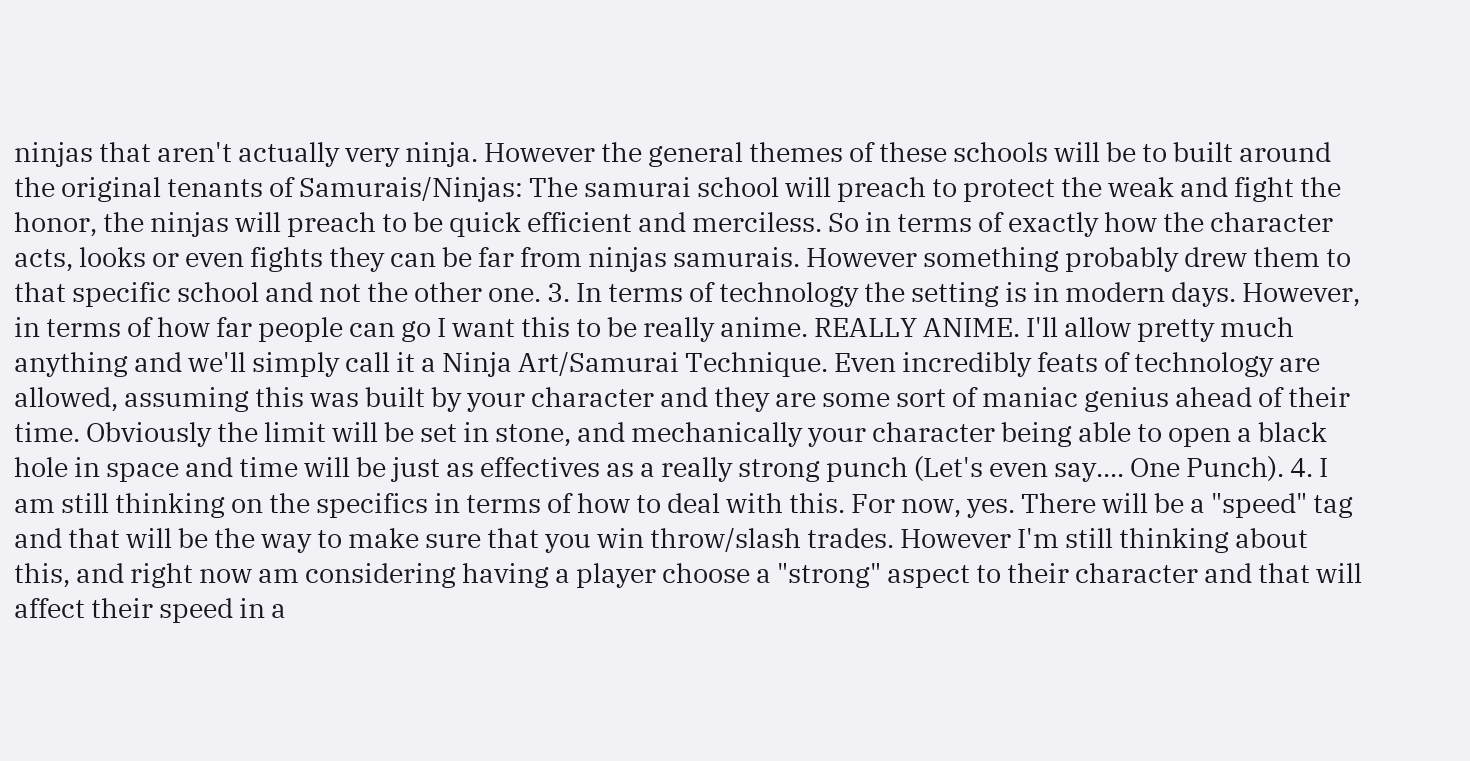ninjas that aren't actually very ninja. However the general themes of these schools will be to built around the original tenants of Samurais/Ninjas: The samurai school will preach to protect the weak and fight the honor, the ninjas will preach to be quick efficient and merciless. So in terms of exactly how the character acts, looks or even fights they can be far from ninjas samurais. However something probably drew them to that specific school and not the other one. 3. In terms of technology the setting is in modern days. However, in terms of how far people can go I want this to be really anime. REALLY ANIME. I'll allow pretty much anything and we'll simply call it a Ninja Art/Samurai Technique. Even incredibly feats of technology are allowed, assuming this was built by your character and they are some sort of maniac genius ahead of their time. Obviously the limit will be set in stone, and mechanically your character being able to open a black hole in space and time will be just as effectives as a really strong punch (Let's even say.... One Punch). 4. I am still thinking on the specifics in terms of how to deal with this. For now, yes. There will be a "speed" tag and that will be the way to make sure that you win throw/slash trades. However I'm still thinking about this, and right now am considering having a player choose a "strong" aspect to their character and that will affect their speed in a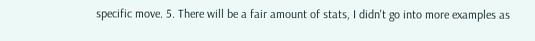specific move. 5. There will be a fair amount of stats, I didn't go into more examples as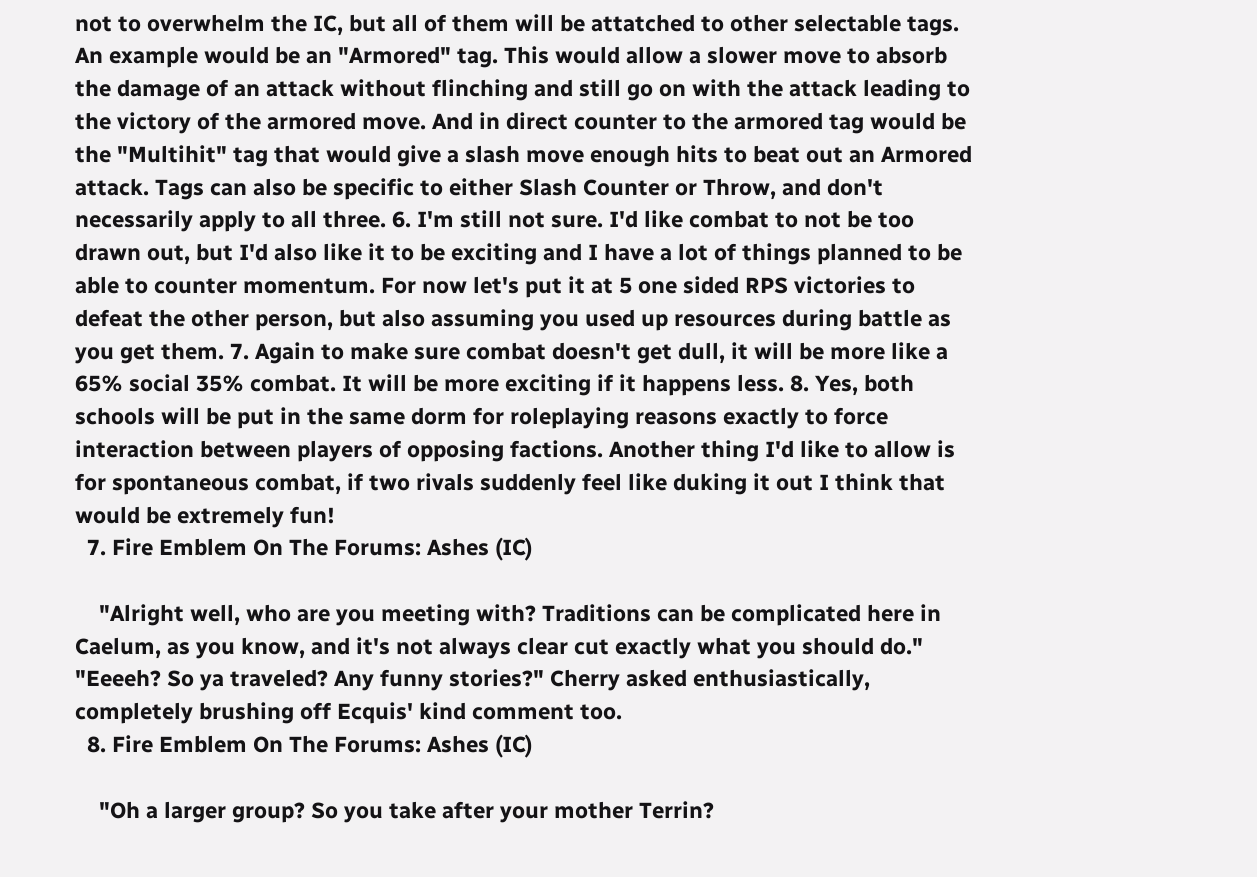not to overwhelm the IC, but all of them will be attatched to other selectable tags. An example would be an "Armored" tag. This would allow a slower move to absorb the damage of an attack without flinching and still go on with the attack leading to the victory of the armored move. And in direct counter to the armored tag would be the "Multihit" tag that would give a slash move enough hits to beat out an Armored attack. Tags can also be specific to either Slash Counter or Throw, and don't necessarily apply to all three. 6. I'm still not sure. I'd like combat to not be too drawn out, but I'd also like it to be exciting and I have a lot of things planned to be able to counter momentum. For now let's put it at 5 one sided RPS victories to defeat the other person, but also assuming you used up resources during battle as you get them. 7. Again to make sure combat doesn't get dull, it will be more like a 65% social 35% combat. It will be more exciting if it happens less. 8. Yes, both schools will be put in the same dorm for roleplaying reasons exactly to force interaction between players of opposing factions. Another thing I'd like to allow is for spontaneous combat, if two rivals suddenly feel like duking it out I think that would be extremely fun!
  7. Fire Emblem On The Forums: Ashes (IC)

    "Alright well, who are you meeting with? Traditions can be complicated here in Caelum, as you know, and it's not always clear cut exactly what you should do." "Eeeeh? So ya traveled? Any funny stories?" Cherry asked enthusiastically, completely brushing off Ecquis' kind comment too.
  8. Fire Emblem On The Forums: Ashes (IC)

    "Oh a larger group? So you take after your mother Terrin?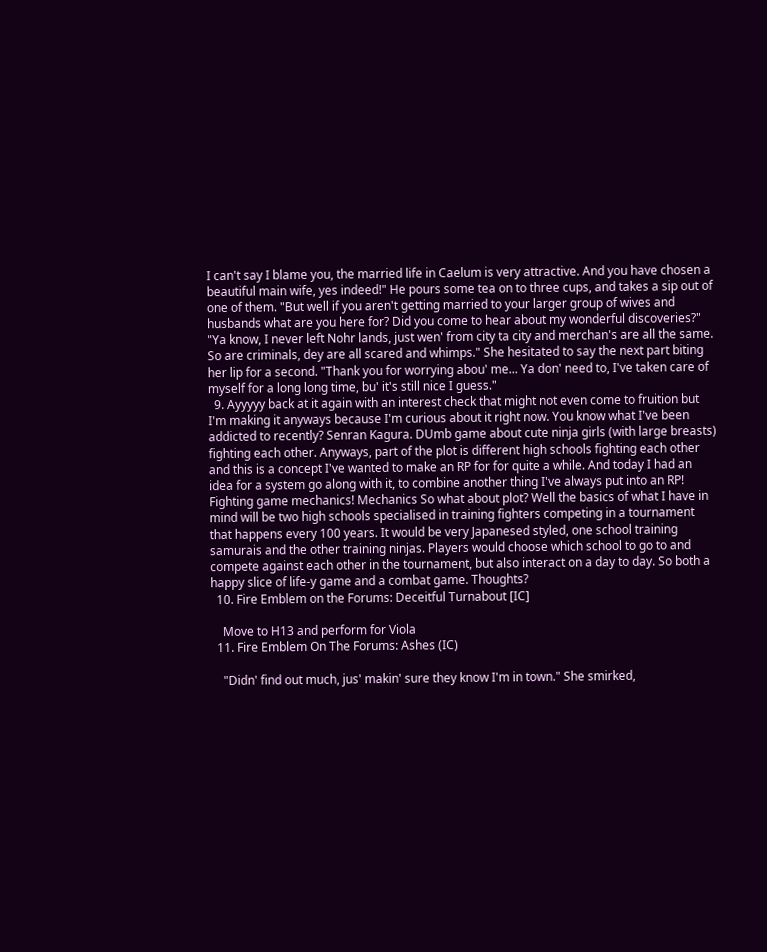I can't say I blame you, the married life in Caelum is very attractive. And you have chosen a beautiful main wife, yes indeed!" He pours some tea on to three cups, and takes a sip out of one of them. "But well if you aren't getting married to your larger group of wives and husbands what are you here for? Did you come to hear about my wonderful discoveries?" "Ya know, I never left Nohr lands, just wen' from city ta city and merchan's are all the same. So are criminals, dey are all scared and whimps." She hesitated to say the next part biting her lip for a second. "Thank you for worrying abou' me... Ya don' need to, I've taken care of myself for a long long time, bu' it's still nice I guess."
  9. Ayyyyy back at it again with an interest check that might not even come to fruition but I'm making it anyways because I'm curious about it right now. You know what I've been addicted to recently? Senran Kagura. DUmb game about cute ninja girls (with large breasts) fighting each other. Anyways, part of the plot is different high schools fighting each other and this is a concept I've wanted to make an RP for for quite a while. And today I had an idea for a system go along with it, to combine another thing I've always put into an RP! Fighting game mechanics! Mechanics So what about plot? Well the basics of what I have in mind will be two high schools specialised in training fighters competing in a tournament that happens every 100 years. It would be very Japanesed styled, one school training samurais and the other training ninjas. Players would choose which school to go to and compete against each other in the tournament, but also interact on a day to day. So both a happy slice of life-y game and a combat game. Thoughts?
  10. Fire Emblem on the Forums: Deceitful Turnabout [IC]

    Move to H13 and perform for Viola
  11. Fire Emblem On The Forums: Ashes (IC)

    "Didn' find out much, jus' makin' sure they know I'm in town." She smirked,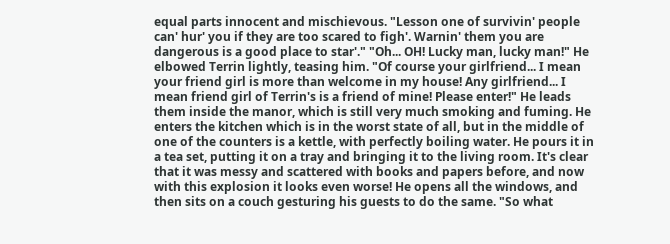equal parts innocent and mischievous. "Lesson one of survivin' people can' hur' you if they are too scared to figh'. Warnin' them you are dangerous is a good place to star'." "Oh... OH! Lucky man, lucky man!" He elbowed Terrin lightly, teasing him. "Of course your girlfriend... I mean your friend girl is more than welcome in my house! Any girlfriend... I mean friend girl of Terrin's is a friend of mine! Please enter!" He leads them inside the manor, which is still very much smoking and fuming. He enters the kitchen which is in the worst state of all, but in the middle of one of the counters is a kettle, with perfectly boiling water. He pours it in a tea set, putting it on a tray and bringing it to the living room. It's clear that it was messy and scattered with books and papers before, and now with this explosion it looks even worse! He opens all the windows, and then sits on a couch gesturing his guests to do the same. "So what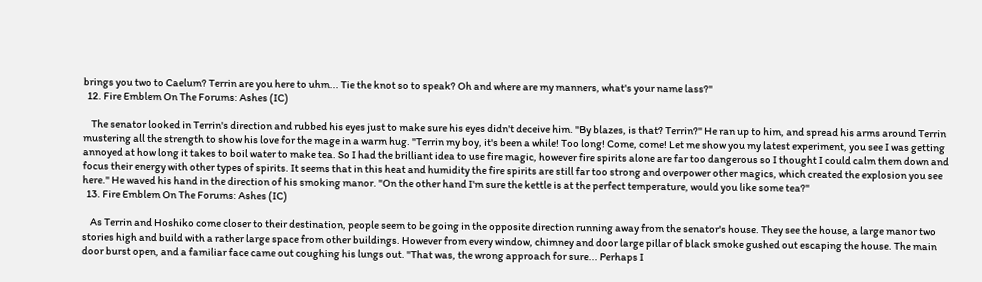brings you two to Caelum? Terrin are you here to uhm... Tie the knot so to speak? Oh and where are my manners, what's your name lass?"
  12. Fire Emblem On The Forums: Ashes (IC)

    The senator looked in Terrin's direction and rubbed his eyes just to make sure his eyes didn't deceive him. "By blazes, is that? Terrin?" He ran up to him, and spread his arms around Terrin mustering all the strength to show his love for the mage in a warm hug. "Terrin my boy, it's been a while! Too long! Come, come! Let me show you my latest experiment, you see I was getting annoyed at how long it takes to boil water to make tea. So I had the brilliant idea to use fire magic, however fire spirits alone are far too dangerous so I thought I could calm them down and focus their energy with other types of spirits. It seems that in this heat and humidity the fire spirits are still far too strong and overpower other magics, which created the explosion you see here." He waved his hand in the direction of his smoking manor. "On the other hand I'm sure the kettle is at the perfect temperature, would you like some tea?"
  13. Fire Emblem On The Forums: Ashes (IC)

    As Terrin and Hoshiko come closer to their destination, people seem to be going in the opposite direction running away from the senator's house. They see the house, a large manor two stories high and build with a rather large space from other buildings. However from every window, chimney and door large pillar of black smoke gushed out escaping the house. The main door burst open, and a familiar face came out coughing his lungs out. "That was, the wrong approach for sure... Perhaps I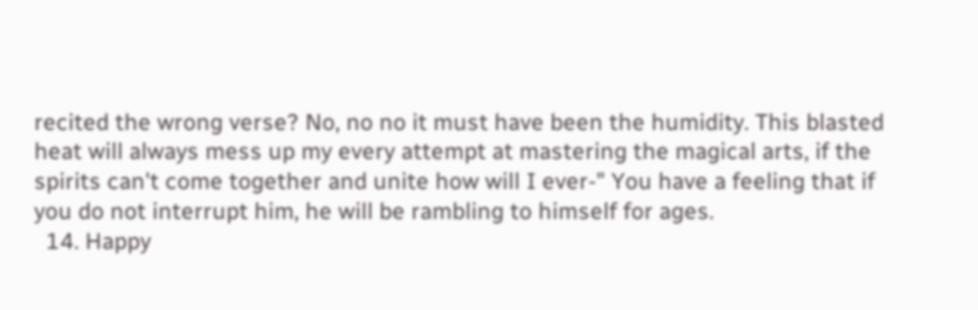recited the wrong verse? No, no no it must have been the humidity. This blasted heat will always mess up my every attempt at mastering the magical arts, if the spirits can't come together and unite how will I ever-" You have a feeling that if you do not interrupt him, he will be rambling to himself for ages.
  14. Happy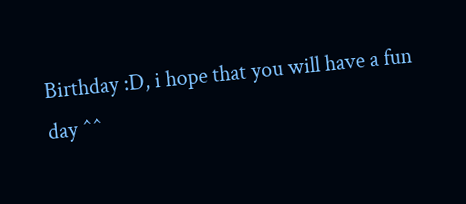Birthday :D, i hope that you will have a fun day ^^